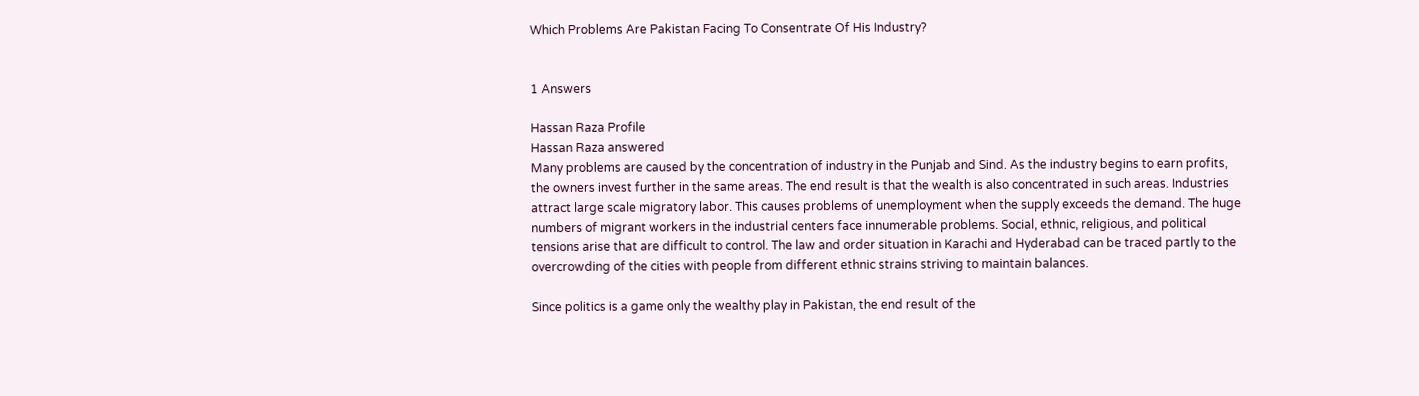Which Problems Are Pakistan Facing To Consentrate Of His Industry?


1 Answers

Hassan Raza Profile
Hassan Raza answered
Many problems are caused by the concentration of industry in the Punjab and Sind. As the industry begins to earn profits, the owners invest further in the same areas. The end result is that the wealth is also concentrated in such areas. Industries attract large scale migratory labor. This causes problems of unemployment when the supply exceeds the demand. The huge numbers of migrant workers in the industrial centers face innumerable problems. Social, ethnic, religious, and political tensions arise that are difficult to control. The law and order situation in Karachi and Hyderabad can be traced partly to the overcrowding of the cities with people from different ethnic strains striving to maintain balances.

Since politics is a game only the wealthy play in Pakistan, the end result of the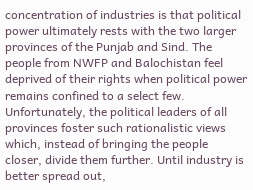concentration of industries is that political power ultimately rests with the two larger provinces of the Punjab and Sind. The people from NWFP and Balochistan feel deprived of their rights when political power remains confined to a select few. Unfortunately, the political leaders of all provinces foster such rationalistic views which, instead of bringing the people closer, divide them further. Until industry is better spread out,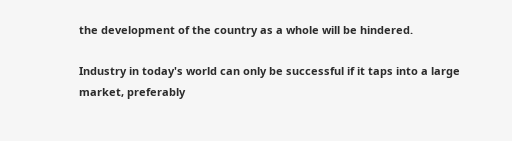the development of the country as a whole will be hindered.

Industry in today's world can only be successful if it taps into a large market, preferably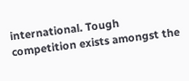international. Tough competition exists amongst the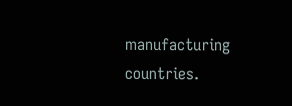manufacturing countries.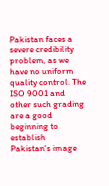Pakistan faces a severe credibility problem, as we have no uniform quality control. The ISO 9001 and other such grading are a good beginning to establish Pakistan's image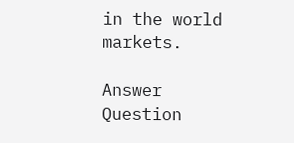in the world markets.

Answer Question